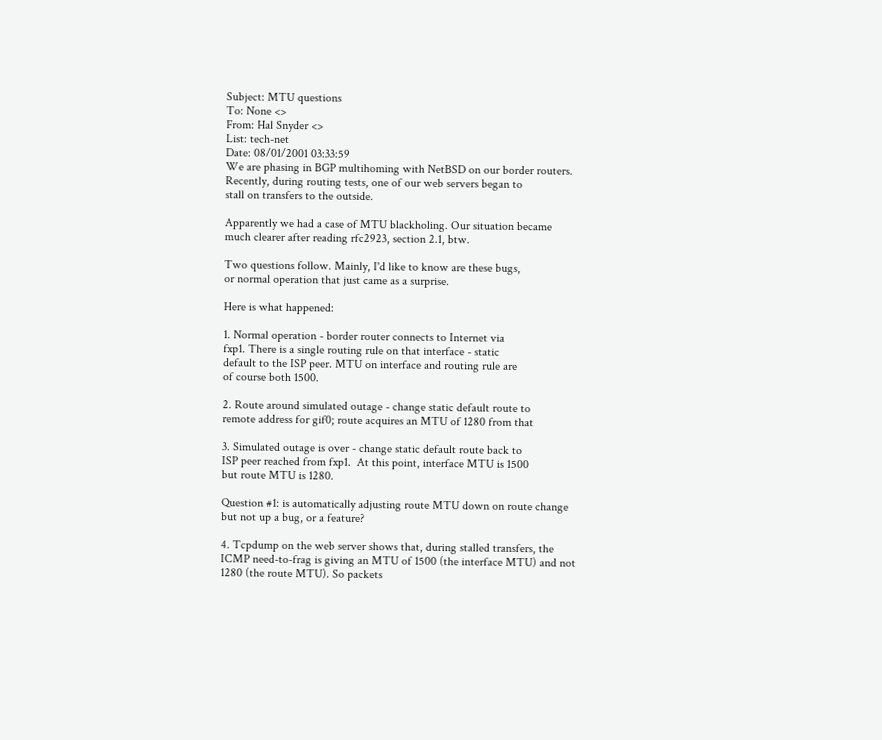Subject: MTU questions
To: None <>
From: Hal Snyder <>
List: tech-net
Date: 08/01/2001 03:33:59
We are phasing in BGP multihoming with NetBSD on our border routers.
Recently, during routing tests, one of our web servers began to
stall on transfers to the outside.

Apparently we had a case of MTU blackholing. Our situation became
much clearer after reading rfc2923, section 2.1, btw.

Two questions follow. Mainly, I'd like to know are these bugs,
or normal operation that just came as a surprise.

Here is what happened:

1. Normal operation - border router connects to Internet via
fxp1. There is a single routing rule on that interface - static
default to the ISP peer. MTU on interface and routing rule are
of course both 1500.

2. Route around simulated outage - change static default route to
remote address for gif0; route acquires an MTU of 1280 from that

3. Simulated outage is over - change static default route back to
ISP peer reached from fxp1.  At this point, interface MTU is 1500
but route MTU is 1280.

Question #1: is automatically adjusting route MTU down on route change
but not up a bug, or a feature?

4. Tcpdump on the web server shows that, during stalled transfers, the
ICMP need-to-frag is giving an MTU of 1500 (the interface MTU) and not
1280 (the route MTU). So packets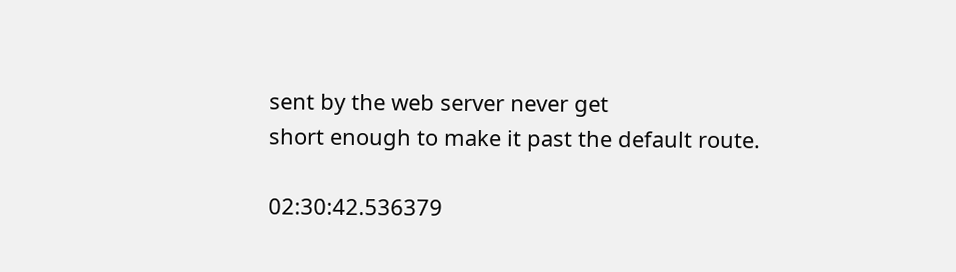sent by the web server never get
short enough to make it past the default route.

02:30:42.536379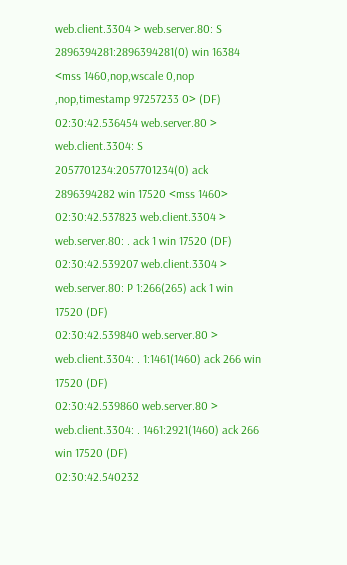web.client.3304 > web.server.80: S 2896394281:2896394281(0) win 16384 <mss 1460,nop,wscale 0,nop
,nop,timestamp 97257233 0> (DF)
02:30:42.536454 web.server.80 > web.client.3304: S 2057701234:2057701234(0) ack 2896394282 win 17520 <mss 1460>
02:30:42.537823 web.client.3304 > web.server.80: . ack 1 win 17520 (DF)
02:30:42.539207 web.client.3304 > web.server.80: P 1:266(265) ack 1 win 17520 (DF)
02:30:42.539840 web.server.80 > web.client.3304: . 1:1461(1460) ack 266 win 17520 (DF)
02:30:42.539860 web.server.80 > web.client.3304: . 1461:2921(1460) ack 266 win 17520 (DF)
02:30:42.540232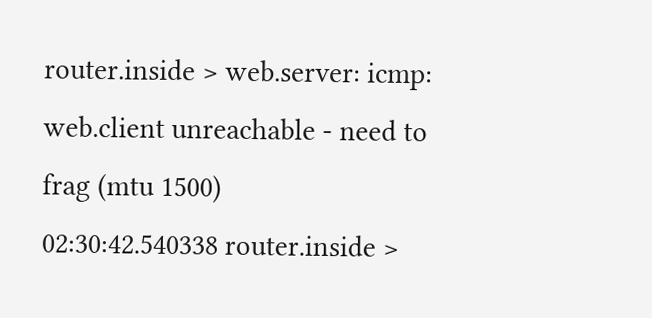router.inside > web.server: icmp: web.client unreachable - need to frag (mtu 1500)
02:30:42.540338 router.inside >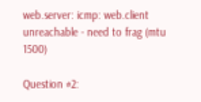web.server: icmp: web.client unreachable - need to frag (mtu 1500)

Question #2: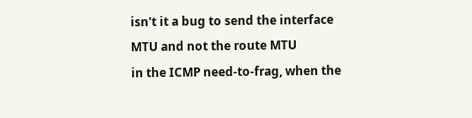isn't it a bug to send the interface MTU and not the route MTU
in the ICMP need-to-frag, when the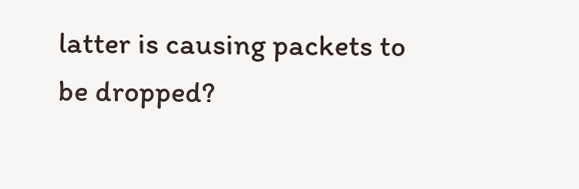latter is causing packets to be dropped?